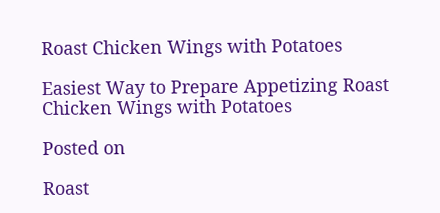Roast Chicken Wings with Potatoes

Easiest Way to Prepare Appetizing Roast Chicken Wings with Potatoes

Posted on

Roast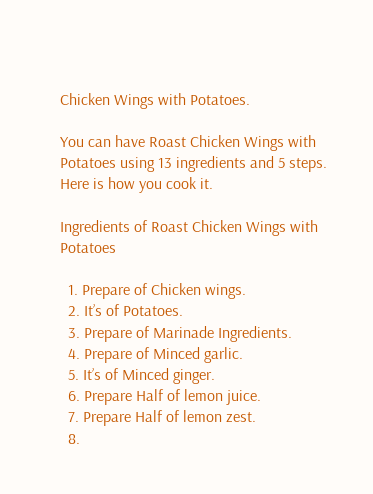Chicken Wings with Potatoes.

You can have Roast Chicken Wings with Potatoes using 13 ingredients and 5 steps. Here is how you cook it.

Ingredients of Roast Chicken Wings with Potatoes

  1. Prepare of Chicken wings.
  2. It’s of Potatoes.
  3. Prepare of Marinade Ingredients.
  4. Prepare of Minced garlic.
  5. It’s of Minced ginger.
  6. Prepare Half of lemon juice.
  7. Prepare Half of lemon zest.
  8.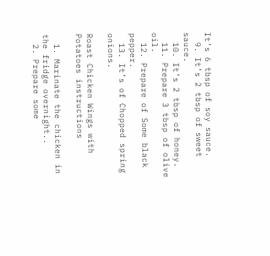It’s 6 tbsp of soy sauce.
  9. It’s 2 tbsp of sweet sauce.
  10. It’s 2 tbsp of honey.
  11. Prepare 3 tbsp of olive oil.
  12. Prepare of Some black pepper.
  13. It’s of Chopped spring onions.

Roast Chicken Wings with Potatoes instructions

  1. Marinate the chicken in the fridge overnight..
  2. Prepare some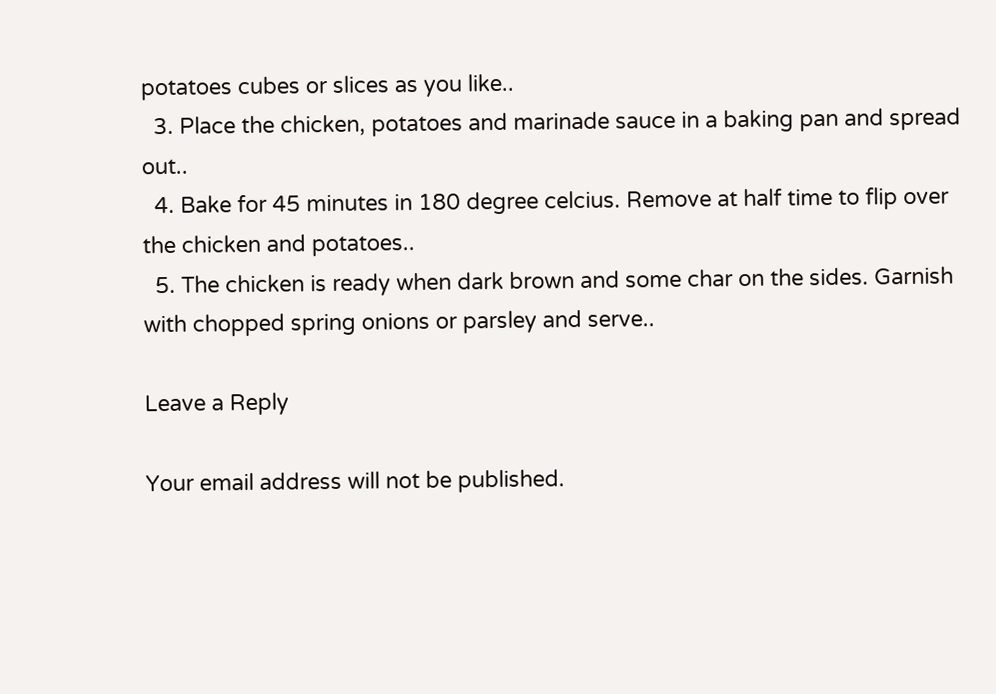potatoes cubes or slices as you like..
  3. Place the chicken, potatoes and marinade sauce in a baking pan and spread out..
  4. Bake for 45 minutes in 180 degree celcius. Remove at half time to flip over the chicken and potatoes..
  5. The chicken is ready when dark brown and some char on the sides. Garnish with chopped spring onions or parsley and serve..

Leave a Reply

Your email address will not be published.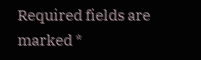Required fields are marked *